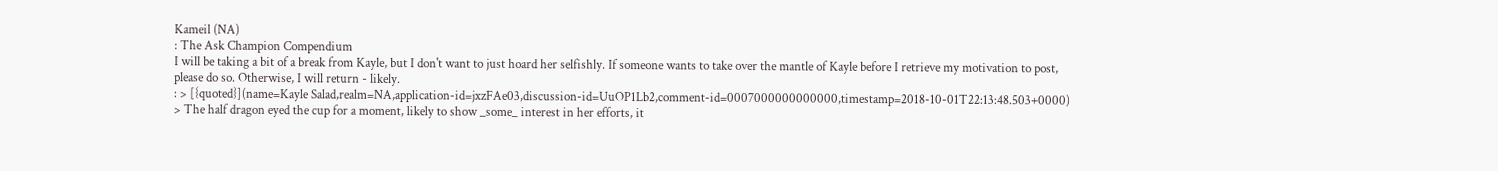Kameil (NA)
: The Ask Champion Compendium
I will be taking a bit of a break from Kayle, but I don't want to just hoard her selfishly. If someone wants to take over the mantle of Kayle before I retrieve my motivation to post, please do so. Otherwise, I will return - likely.
: > [{quoted}](name=Kayle Salad,realm=NA,application-id=jxzFAe03,discussion-id=UuOP1Lb2,comment-id=0007000000000000,timestamp=2018-10-01T22:13:48.503+0000) > The half dragon eyed the cup for a moment, likely to show _some_ interest in her efforts, it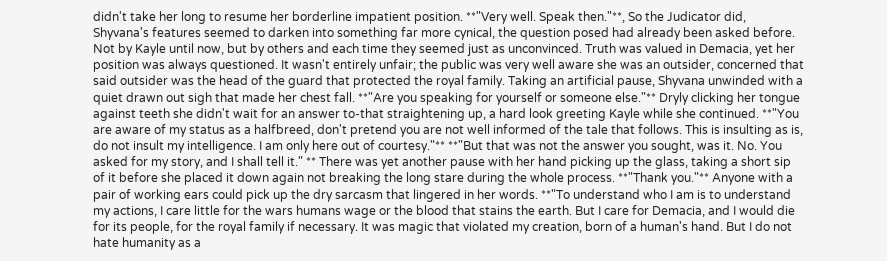didn't take her long to resume her borderline impatient position. **"Very well. Speak then."**, So the Judicator did, Shyvana's features seemed to darken into something far more cynical, the question posed had already been asked before. Not by Kayle until now, but by others and each time they seemed just as unconvinced. Truth was valued in Demacia, yet her position was always questioned. It wasn't entirely unfair; the public was very well aware she was an outsider, concerned that said outsider was the head of the guard that protected the royal family. Taking an artificial pause, Shyvana unwinded with a quiet drawn out sigh that made her chest fall. **"Are you speaking for yourself or someone else."** Dryly clicking her tongue against teeth she didn't wait for an answer to-that straightening up, a hard look greeting Kayle while she continued. **"You are aware of my status as a halfbreed, don't pretend you are not well informed of the tale that follows. This is insulting as is, do not insult my intelligence. I am only here out of courtesy."** **"But that was not the answer you sought, was it. No. You asked for my story, and I shall tell it." ** There was yet another pause with her hand picking up the glass, taking a short sip of it before she placed it down again not breaking the long stare during the whole process. **"Thank you."** Anyone with a pair of working ears could pick up the dry sarcasm that lingered in her words. **"To understand who I am is to understand my actions, I care little for the wars humans wage or the blood that stains the earth. But I care for Demacia, and I would die for its people, for the royal family if necessary. It was magic that violated my creation, born of a human's hand. But I do not hate humanity as a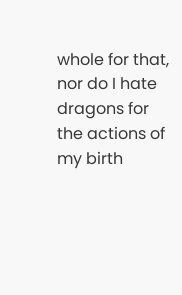whole for that, nor do I hate dragons for the actions of my birth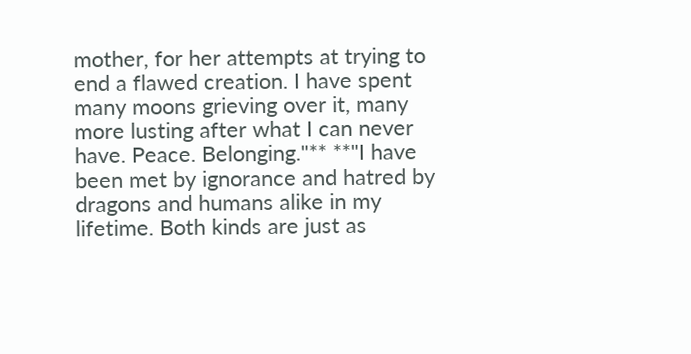mother, for her attempts at trying to end a flawed creation. I have spent many moons grieving over it, many more lusting after what I can never have. Peace. Belonging."** **"I have been met by ignorance and hatred by dragons and humans alike in my lifetime. Both kinds are just as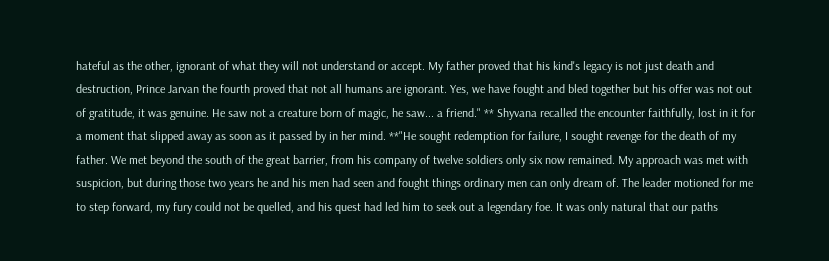hateful as the other, ignorant of what they will not understand or accept. My father proved that his kind's legacy is not just death and destruction, Prince Jarvan the fourth proved that not all humans are ignorant. Yes, we have fought and bled together but his offer was not out of gratitude, it was genuine. He saw not a creature born of magic, he saw... a friend." ** Shyvana recalled the encounter faithfully, lost in it for a moment that slipped away as soon as it passed by in her mind. **"He sought redemption for failure, I sought revenge for the death of my father. We met beyond the south of the great barrier, from his company of twelve soldiers only six now remained. My approach was met with suspicion, but during those two years he and his men had seen and fought things ordinary men can only dream of. The leader motioned for me to step forward, my fury could not be quelled, and his quest had led him to seek out a legendary foe. It was only natural that our paths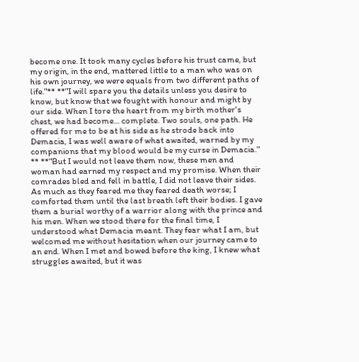become one. It took many cycles before his trust came, but my origin, in the end, mattered little to a man who was on his own journey, we were equals from two different paths of life."** **"I will spare you the details unless you desire to know, but know that we fought with honour and might by our side. When I tore the heart from my birth mother's chest, we had become... complete. Two souls, one path. He offered for me to be at his side as he strode back into Demacia, I was well aware of what awaited, warned by my companions that my blood would be my curse in Demacia." ** **"But I would not leave them now, these men and woman had earned my respect and my promise. When their comrades bled and fell in battle, I did not leave their sides. As much as they feared me they feared death worse; I comforted them until the last breath left their bodies. I gave them a burial worthy of a warrior along with the prince and his men. When we stood there for the final time, I understood what Demacia meant. They fear what I am, but welcomed me without hesitation when our journey came to an end. When I met and bowed before the king, I knew what struggles awaited, but it was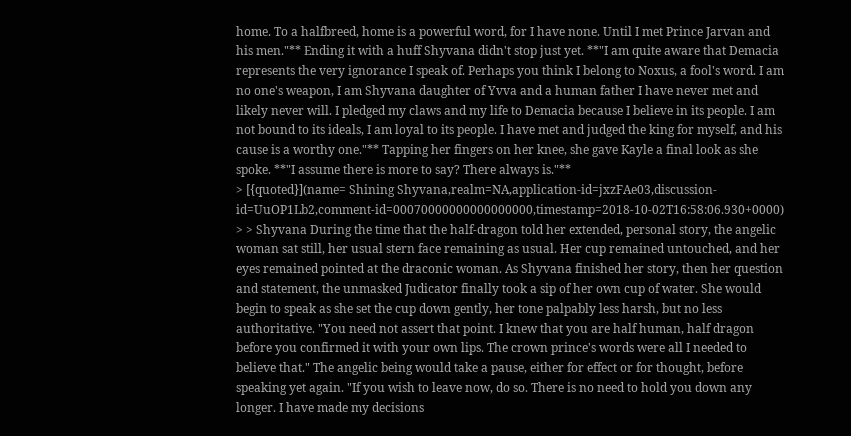home. To a halfbreed, home is a powerful word, for I have none. Until I met Prince Jarvan and his men."** Ending it with a huff Shyvana didn't stop just yet. **"I am quite aware that Demacia represents the very ignorance I speak of. Perhaps you think I belong to Noxus, a fool's word. I am no one's weapon, I am Shyvana daughter of Yvva and a human father I have never met and likely never will. I pledged my claws and my life to Demacia because I believe in its people. I am not bound to its ideals, I am loyal to its people. I have met and judged the king for myself, and his cause is a worthy one."** Tapping her fingers on her knee, she gave Kayle a final look as she spoke. **"I assume there is more to say? There always is."**
> [{quoted}](name= Shining Shyvana,realm=NA,application-id=jxzFAe03,discussion-id=UuOP1Lb2,comment-id=00070000000000000000,timestamp=2018-10-02T16:58:06.930+0000) > > Shyvana During the time that the half-dragon told her extended, personal story, the angelic woman sat still, her usual stern face remaining as usual. Her cup remained untouched, and her eyes remained pointed at the draconic woman. As Shyvana finished her story, then her question and statement, the unmasked Judicator finally took a sip of her own cup of water. She would begin to speak as she set the cup down gently, her tone palpably less harsh, but no less authoritative. "You need not assert that point. I knew that you are half human, half dragon before you confirmed it with your own lips. The crown prince's words were all I needed to believe that." The angelic being would take a pause, either for effect or for thought, before speaking yet again. "If you wish to leave now, do so. There is no need to hold you down any longer. I have made my decisions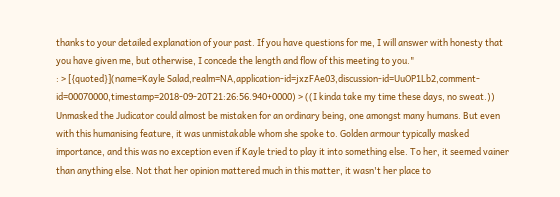thanks to your detailed explanation of your past. If you have questions for me, I will answer with honesty that you have given me, but otherwise, I concede the length and flow of this meeting to you."
: > [{quoted}](name=Kayle Salad,realm=NA,application-id=jxzFAe03,discussion-id=UuOP1Lb2,comment-id=00070000,timestamp=2018-09-20T21:26:56.940+0000) > ((I kinda take my time these days, no sweat.)) Unmasked the Judicator could almost be mistaken for an ordinary being, one amongst many humans. But even with this humanising feature, it was unmistakable whom she spoke to. Golden armour typically masked importance, and this was no exception even if Kayle tried to play it into something else. To her, it seemed vainer than anything else. Not that her opinion mattered much in this matter, it wasn't her place to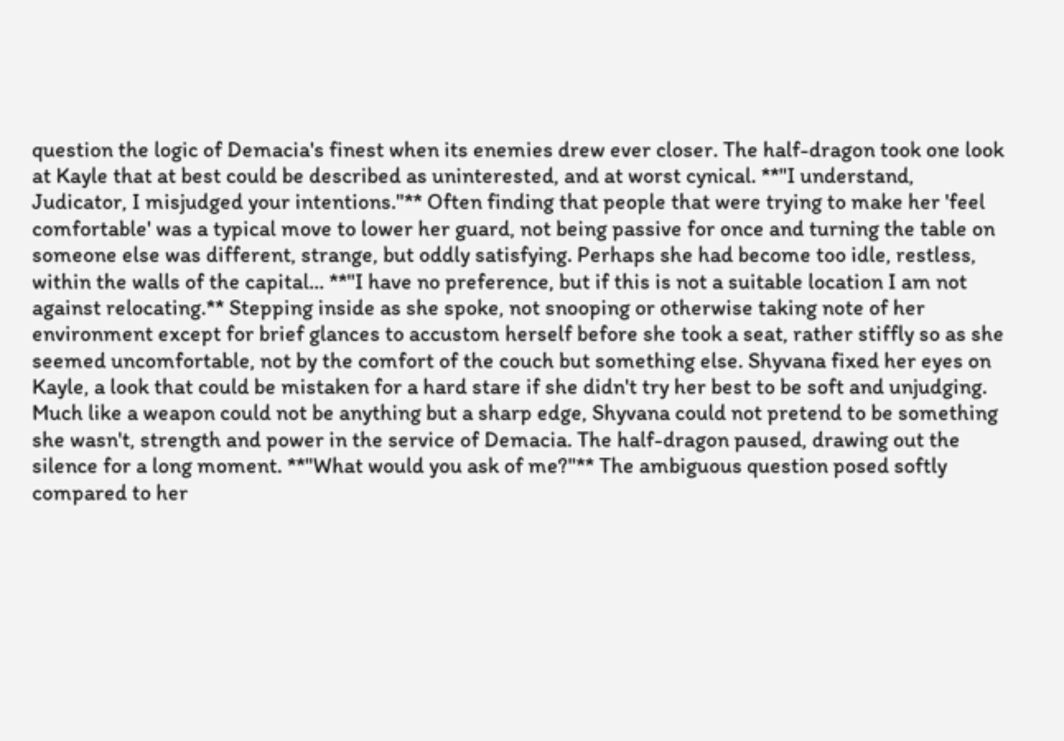question the logic of Demacia's finest when its enemies drew ever closer. The half-dragon took one look at Kayle that at best could be described as uninterested, and at worst cynical. **"I understand, Judicator, I misjudged your intentions."** Often finding that people that were trying to make her 'feel comfortable' was a typical move to lower her guard, not being passive for once and turning the table on someone else was different, strange, but oddly satisfying. Perhaps she had become too idle, restless, within the walls of the capital... **"I have no preference, but if this is not a suitable location I am not against relocating.** Stepping inside as she spoke, not snooping or otherwise taking note of her environment except for brief glances to accustom herself before she took a seat, rather stiffly so as she seemed uncomfortable, not by the comfort of the couch but something else. Shyvana fixed her eyes on Kayle, a look that could be mistaken for a hard stare if she didn't try her best to be soft and unjudging. Much like a weapon could not be anything but a sharp edge, Shyvana could not pretend to be something she wasn't, strength and power in the service of Demacia. The half-dragon paused, drawing out the silence for a long moment. **"What would you ask of me?"** The ambiguous question posed softly compared to her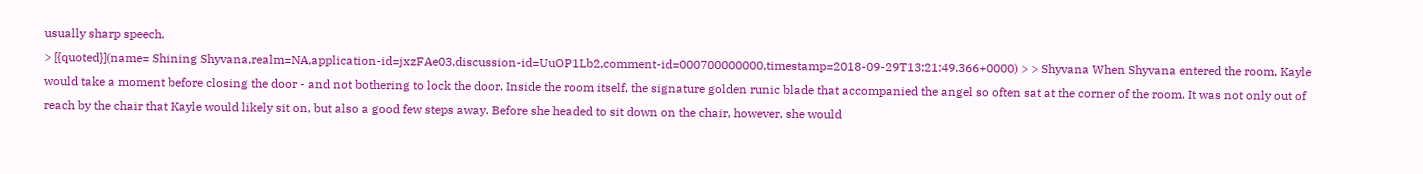usually sharp speech.
> [{quoted}](name= Shining Shyvana,realm=NA,application-id=jxzFAe03,discussion-id=UuOP1Lb2,comment-id=000700000000,timestamp=2018-09-29T13:21:49.366+0000) > > Shyvana When Shyvana entered the room, Kayle would take a moment before closing the door - and not bothering to lock the door. Inside the room itself, the signature golden runic blade that accompanied the angel so often sat at the corner of the room. It was not only out of reach by the chair that Kayle would likely sit on, but also a good few steps away. Before she headed to sit down on the chair, however, she would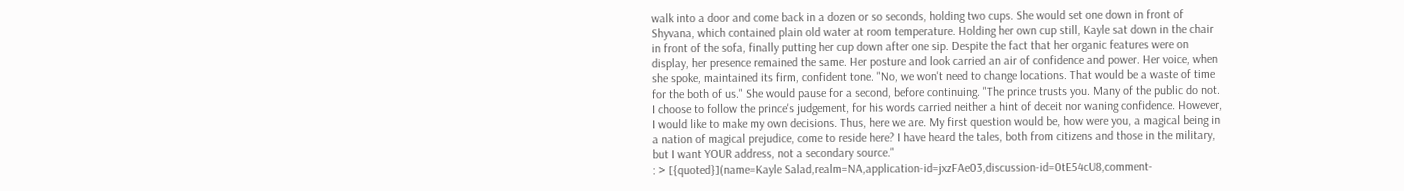walk into a door and come back in a dozen or so seconds, holding two cups. She would set one down in front of Shyvana, which contained plain old water at room temperature. Holding her own cup still, Kayle sat down in the chair in front of the sofa, finally putting her cup down after one sip. Despite the fact that her organic features were on display, her presence remained the same. Her posture and look carried an air of confidence and power. Her voice, when she spoke, maintained its firm, confident tone. "No, we won't need to change locations. That would be a waste of time for the both of us." She would pause for a second, before continuing. "The prince trusts you. Many of the public do not. I choose to follow the prince's judgement, for his words carried neither a hint of deceit nor waning confidence. However, I would like to make my own decisions. Thus, here we are. My first question would be, how were you, a magical being in a nation of magical prejudice, come to reside here? I have heard the tales, both from citizens and those in the military, but I want YOUR address, not a secondary source."
: > [{quoted}](name=Kayle Salad,realm=NA,application-id=jxzFAe03,discussion-id=0tE54cU8,comment-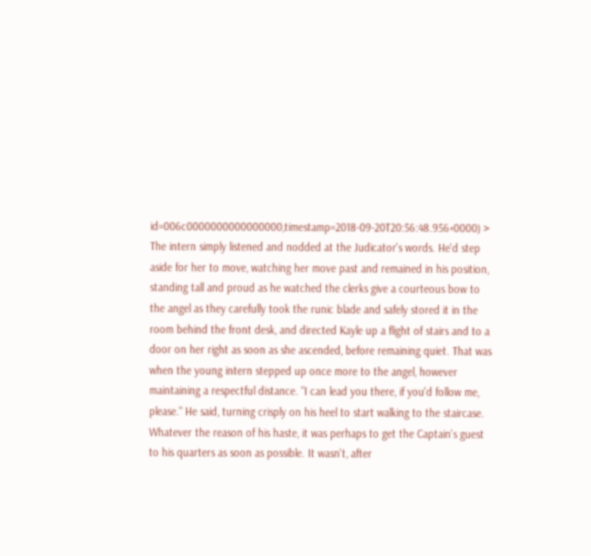id=006c0000000000000000,timestamp=2018-09-20T20:56:48.956+0000) > The intern simply listened and nodded at the Judicator's words. He'd step aside for her to move, watching her move past and remained in his position, standing tall and proud as he watched the clerks give a courteous bow to the angel as they carefully took the runic blade and safely stored it in the room behind the front desk, and directed Kayle up a flight of stairs and to a door on her right as soon as she ascended, before remaining quiet. That was when the young intern stepped up once more to the angel, however maintaining a respectful distance. "I can lead you there, if you'd follow me, please." He said, turning crisply on his heel to start walking to the staircase. Whatever the reason of his haste, it was perhaps to get the Captain's guest to his quarters as soon as possible. It wasn't, after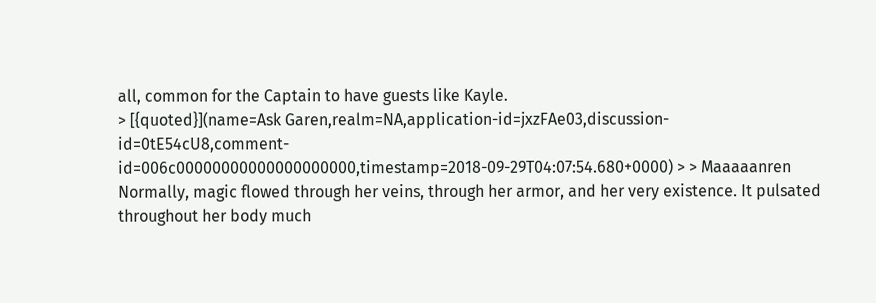all, common for the Captain to have guests like Kayle.
> [{quoted}](name=Ask Garen,realm=NA,application-id=jxzFAe03,discussion-id=0tE54cU8,comment-id=006c00000000000000000000,timestamp=2018-09-29T04:07:54.680+0000) > > Maaaaanren Normally, magic flowed through her veins, through her armor, and her very existence. It pulsated throughout her body much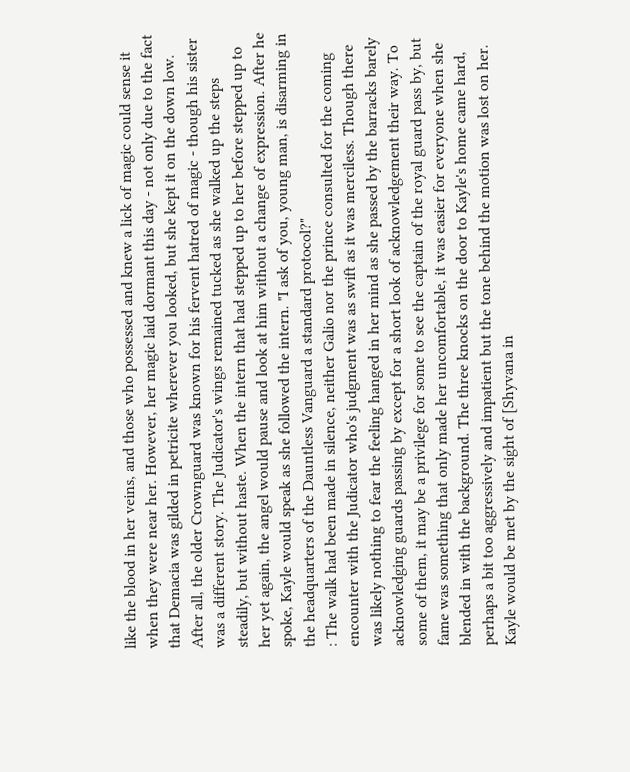like the blood in her veins, and those who possessed and knew a lick of magic could sense it when they were near her. However, her magic laid dormant this day - not only due to the fact that Demacia was gilded in petricite wherever you looked, but she kept it on the down low. After all, the older Crownguard was known for his fervent hatred of magic - though his sister was a different story. The Judicator's wings remained tucked as she walked up the steps steadily, but without haste. When the intern that had stepped up to her before stepped up to her yet again, the angel would pause and look at him without a change of expression. After he spoke, Kayle would speak as she followed the intern. "I ask of you, young man, is disarming in the headquarters of the Dauntless Vanguard a standard protocol?"
: The walk had been made in silence, neither Galio nor the prince consulted for the coming encounter with the Judicator who's judgment was as swift as it was merciless. Though there was likely nothing to fear the feeling hanged in her mind as she passed by the barracks barely acknowledging guards passing by except for a short look of acknowledgement their way. To some of them, it may be a privilege for some to see the captain of the royal guard pass by, but fame was something that only made her uncomfortable, it was easier for everyone when she blended in with the background. The three knocks on the door to Kayle's home came hard, perhaps a bit too aggressively and impatient but the tone behind the motion was lost on her. Kayle would be met by the sight of [Shyvana in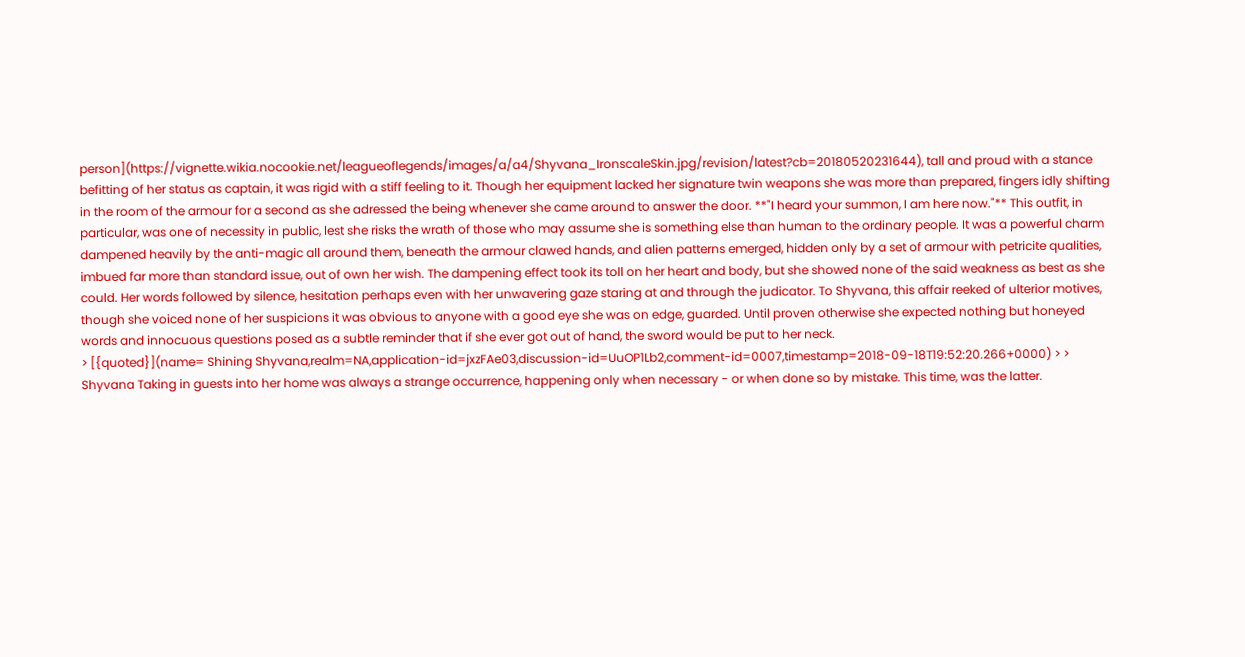person](https://vignette.wikia.nocookie.net/leagueoflegends/images/a/a4/Shyvana_IronscaleSkin.jpg/revision/latest?cb=20180520231644), tall and proud with a stance befitting of her status as captain, it was rigid with a stiff feeling to it. Though her equipment lacked her signature twin weapons she was more than prepared, fingers idly shifting in the room of the armour for a second as she adressed the being whenever she came around to answer the door. **"I heard your summon, I am here now."** This outfit, in particular, was one of necessity in public, lest she risks the wrath of those who may assume she is something else than human to the ordinary people. It was a powerful charm dampened heavily by the anti-magic all around them, beneath the armour clawed hands, and alien patterns emerged, hidden only by a set of armour with petricite qualities, imbued far more than standard issue, out of own her wish. The dampening effect took its toll on her heart and body, but she showed none of the said weakness as best as she could. Her words followed by silence, hesitation perhaps even with her unwavering gaze staring at and through the judicator. To Shyvana, this affair reeked of ulterior motives, though she voiced none of her suspicions it was obvious to anyone with a good eye she was on edge, guarded. Until proven otherwise she expected nothing but honeyed words and innocuous questions posed as a subtle reminder that if she ever got out of hand, the sword would be put to her neck.
> [{quoted}](name= Shining Shyvana,realm=NA,application-id=jxzFAe03,discussion-id=UuOP1Lb2,comment-id=0007,timestamp=2018-09-18T19:52:20.266+0000) > > Shyvana Taking in guests into her home was always a strange occurrence, happening only when necessary - or when done so by mistake. This time, was the latter.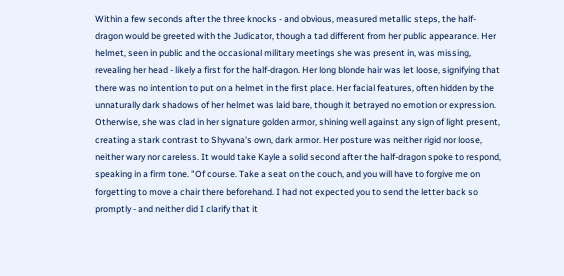Within a few seconds after the three knocks - and obvious, measured metallic steps, the half-dragon would be greeted with the Judicator, though a tad different from her public appearance. Her helmet, seen in public and the occasional military meetings she was present in, was missing, revealing her head - likely a first for the half-dragon. Her long blonde hair was let loose, signifying that there was no intention to put on a helmet in the first place. Her facial features, often hidden by the unnaturally dark shadows of her helmet was laid bare, though it betrayed no emotion or expression. Otherwise, she was clad in her signature golden armor, shining well against any sign of light present, creating a stark contrast to Shyvana's own, dark armor. Her posture was neither rigid nor loose, neither wary nor careless. It would take Kayle a solid second after the half-dragon spoke to respond, speaking in a firm tone. "Of course. Take a seat on the couch, and you will have to forgive me on forgetting to move a chair there beforehand. I had not expected you to send the letter back so promptly - and neither did I clarify that it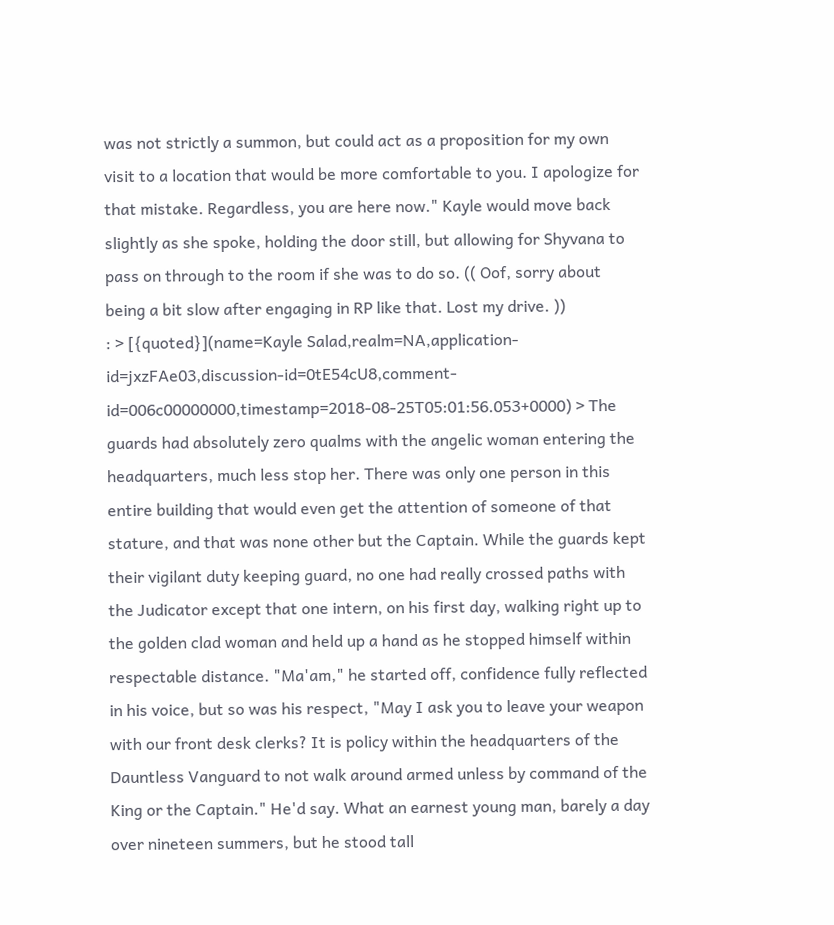was not strictly a summon, but could act as a proposition for my own visit to a location that would be more comfortable to you. I apologize for that mistake. Regardless, you are here now." Kayle would move back slightly as she spoke, holding the door still, but allowing for Shyvana to pass on through to the room if she was to do so. (( Oof, sorry about being a bit slow after engaging in RP like that. Lost my drive. ))
: > [{quoted}](name=Kayle Salad,realm=NA,application-id=jxzFAe03,discussion-id=0tE54cU8,comment-id=006c00000000,timestamp=2018-08-25T05:01:56.053+0000) > The guards had absolutely zero qualms with the angelic woman entering the headquarters, much less stop her. There was only one person in this entire building that would even get the attention of someone of that stature, and that was none other but the Captain. While the guards kept their vigilant duty keeping guard, no one had really crossed paths with the Judicator except that one intern, on his first day, walking right up to the golden clad woman and held up a hand as he stopped himself within respectable distance. "Ma'am," he started off, confidence fully reflected in his voice, but so was his respect, "May I ask you to leave your weapon with our front desk clerks? It is policy within the headquarters of the Dauntless Vanguard to not walk around armed unless by command of the King or the Captain." He'd say. What an earnest young man, barely a day over nineteen summers, but he stood tall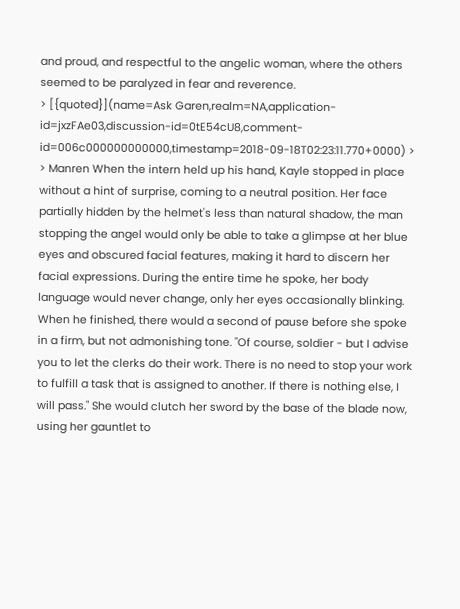and proud, and respectful to the angelic woman, where the others seemed to be paralyzed in fear and reverence.
> [{quoted}](name=Ask Garen,realm=NA,application-id=jxzFAe03,discussion-id=0tE54cU8,comment-id=006c000000000000,timestamp=2018-09-18T02:23:11.770+0000) > > Manren When the intern held up his hand, Kayle stopped in place without a hint of surprise, coming to a neutral position. Her face partially hidden by the helmet's less than natural shadow, the man stopping the angel would only be able to take a glimpse at her blue eyes and obscured facial features, making it hard to discern her facial expressions. During the entire time he spoke, her body language would never change, only her eyes occasionally blinking. When he finished, there would a second of pause before she spoke in a firm, but not admonishing tone. "Of course, soldier - but I advise you to let the clerks do their work. There is no need to stop your work to fulfill a task that is assigned to another. If there is nothing else, I will pass." She would clutch her sword by the base of the blade now, using her gauntlet to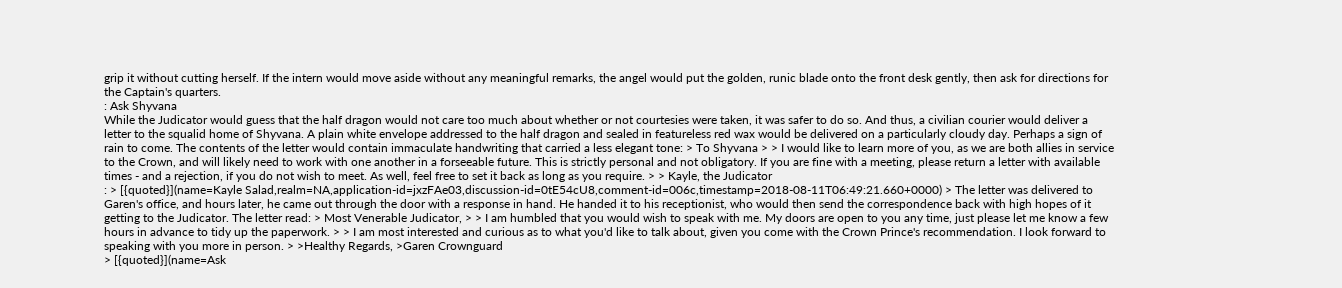grip it without cutting herself. If the intern would move aside without any meaningful remarks, the angel would put the golden, runic blade onto the front desk gently, then ask for directions for the Captain's quarters.
: Ask Shyvana
While the Judicator would guess that the half dragon would not care too much about whether or not courtesies were taken, it was safer to do so. And thus, a civilian courier would deliver a letter to the squalid home of Shyvana. A plain white envelope addressed to the half dragon and sealed in featureless red wax would be delivered on a particularly cloudy day. Perhaps a sign of rain to come. The contents of the letter would contain immaculate handwriting that carried a less elegant tone: > To Shyvana > > I would like to learn more of you, as we are both allies in service to the Crown, and will likely need to work with one another in a forseeable future. This is strictly personal and not obligatory. If you are fine with a meeting, please return a letter with available times - and a rejection, if you do not wish to meet. As well, feel free to set it back as long as you require. > > Kayle, the Judicator
: > [{quoted}](name=Kayle Salad,realm=NA,application-id=jxzFAe03,discussion-id=0tE54cU8,comment-id=006c,timestamp=2018-08-11T06:49:21.660+0000) > The letter was delivered to Garen's office, and hours later, he came out through the door with a response in hand. He handed it to his receptionist, who would then send the correspondence back with high hopes of it getting to the Judicator. The letter read: > Most Venerable Judicator, > > I am humbled that you would wish to speak with me. My doors are open to you any time, just please let me know a few hours in advance to tidy up the paperwork. > > I am most interested and curious as to what you'd like to talk about, given you come with the Crown Prince's recommendation. I look forward to speaking with you more in person. > >Healthy Regards, >Garen Crownguard
> [{quoted}](name=Ask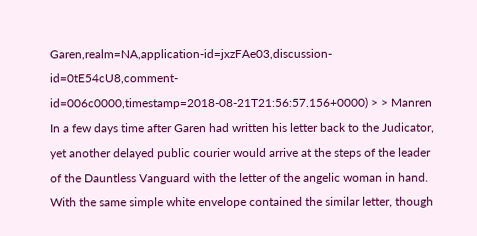Garen,realm=NA,application-id=jxzFAe03,discussion-id=0tE54cU8,comment-id=006c0000,timestamp=2018-08-21T21:56:57.156+0000) > > Manren In a few days time after Garen had written his letter back to the Judicator, yet another delayed public courier would arrive at the steps of the leader of the Dauntless Vanguard with the letter of the angelic woman in hand. With the same simple white envelope contained the similar letter, though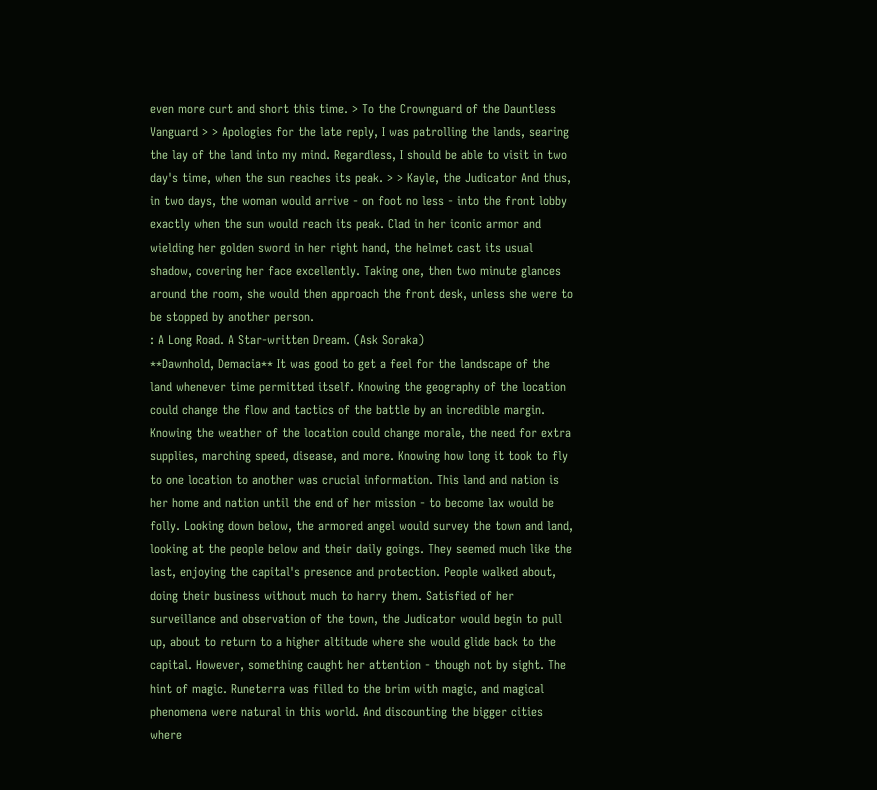even more curt and short this time. > To the Crownguard of the Dauntless Vanguard > > Apologies for the late reply, I was patrolling the lands, searing the lay of the land into my mind. Regardless, I should be able to visit in two day's time, when the sun reaches its peak. > > Kayle, the Judicator And thus, in two days, the woman would arrive - on foot no less - into the front lobby exactly when the sun would reach its peak. Clad in her iconic armor and wielding her golden sword in her right hand, the helmet cast its usual shadow, covering her face excellently. Taking one, then two minute glances around the room, she would then approach the front desk, unless she were to be stopped by another person.
: A Long Road. A Star-written Dream. (Ask Soraka)
**Dawnhold, Demacia** It was good to get a feel for the landscape of the land whenever time permitted itself. Knowing the geography of the location could change the flow and tactics of the battle by an incredible margin. Knowing the weather of the location could change morale, the need for extra supplies, marching speed, disease, and more. Knowing how long it took to fly to one location to another was crucial information. This land and nation is her home and nation until the end of her mission - to become lax would be folly. Looking down below, the armored angel would survey the town and land, looking at the people below and their daily goings. They seemed much like the last, enjoying the capital's presence and protection. People walked about, doing their business without much to harry them. Satisfied of her surveillance and observation of the town, the Judicator would begin to pull up, about to return to a higher altitude where she would glide back to the capital. However, something caught her attention - though not by sight. The hint of magic. Runeterra was filled to the brim with magic, and magical phenomena were natural in this world. And discounting the bigger cities where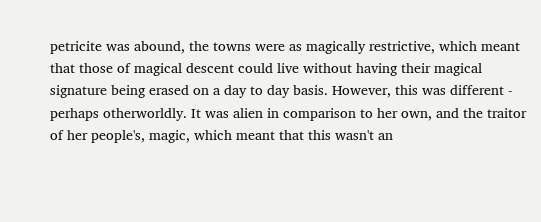petricite was abound, the towns were as magically restrictive, which meant that those of magical descent could live without having their magical signature being erased on a day to day basis. However, this was different - perhaps otherworldly. It was alien in comparison to her own, and the traitor of her people's, magic, which meant that this wasn't an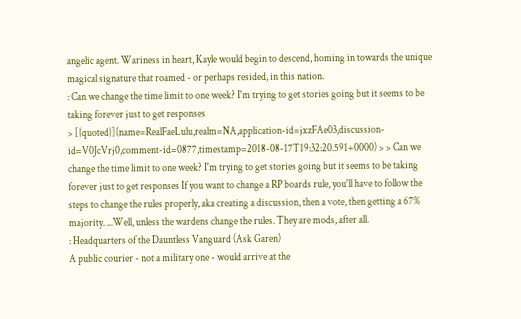angelic agent. Wariness in heart, Kayle would begin to descend, homing in towards the unique magical signature that roamed - or perhaps resided, in this nation.
: Can we change the time limit to one week? I'm trying to get stories going but it seems to be taking forever just to get responses
> [{quoted}](name=RealFaeLulu,realm=NA,application-id=jxzFAe03,discussion-id=V0JcVrj0,comment-id=0877,timestamp=2018-08-17T19:32:20.591+0000) > > Can we change the time limit to one week? I'm trying to get stories going but it seems to be taking forever just to get responses If you want to change a RP boards rule, you'll have to follow the steps to change the rules properly, aka creating a discussion, then a vote, then getting a 67% majority. ...Well, unless the wardens change the rules. They are mods, after all.
: Headquarters of the Dauntless Vanguard (Ask Garen)
A public courier - not a military one - would arrive at the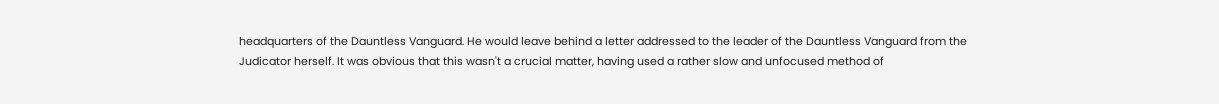headquarters of the Dauntless Vanguard. He would leave behind a letter addressed to the leader of the Dauntless Vanguard from the Judicator herself. It was obvious that this wasn't a crucial matter, having used a rather slow and unfocused method of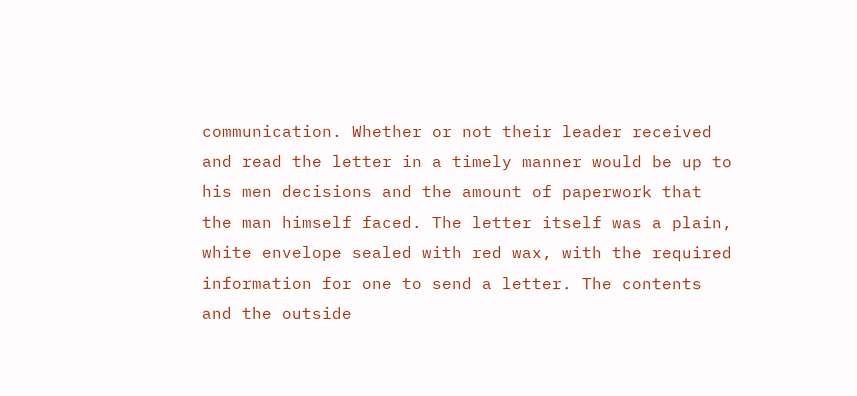communication. Whether or not their leader received and read the letter in a timely manner would be up to his men decisions and the amount of paperwork that the man himself faced. The letter itself was a plain, white envelope sealed with red wax, with the required information for one to send a letter. The contents and the outside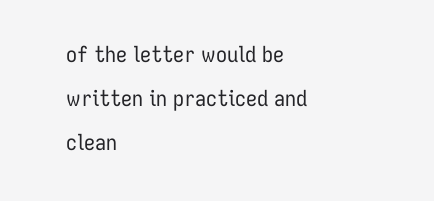of the letter would be written in practiced and clean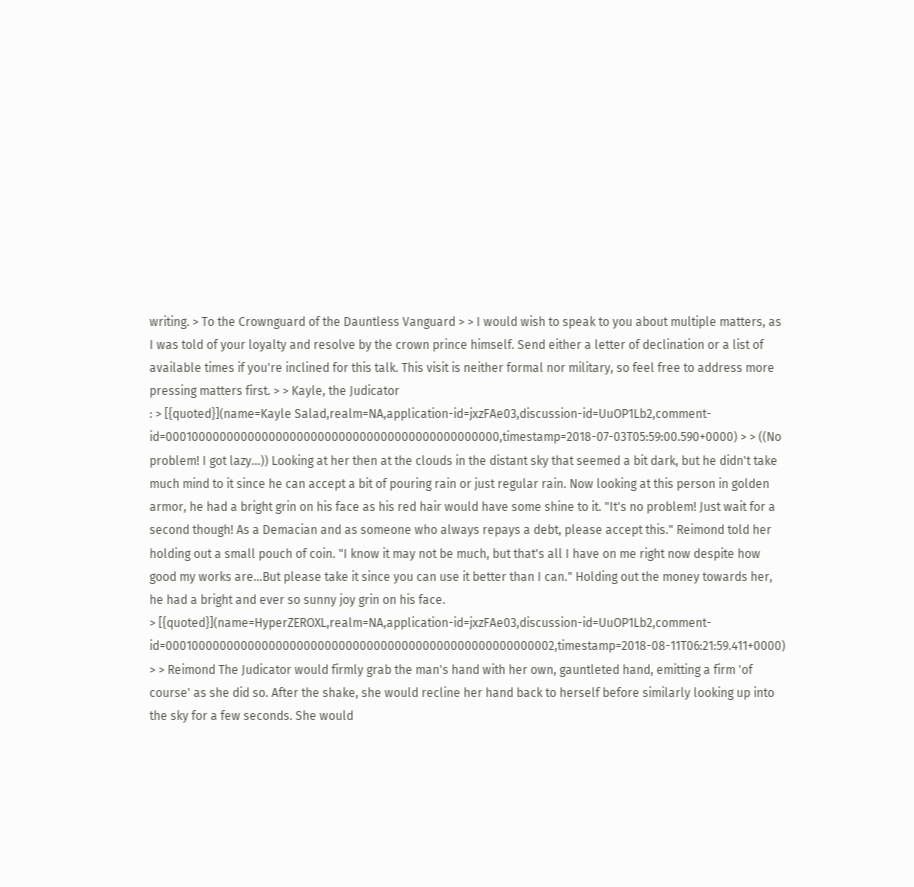writing. > To the Crownguard of the Dauntless Vanguard > > I would wish to speak to you about multiple matters, as I was told of your loyalty and resolve by the crown prince himself. Send either a letter of declination or a list of available times if you're inclined for this talk. This visit is neither formal nor military, so feel free to address more pressing matters first. > > Kayle, the Judicator
: > [{quoted}](name=Kayle Salad,realm=NA,application-id=jxzFAe03,discussion-id=UuOP1Lb2,comment-id=000100000000000000000000000000000000000000000000,timestamp=2018-07-03T05:59:00.590+0000) > > ((No problem! I got lazy...)) Looking at her then at the clouds in the distant sky that seemed a bit dark, but he didn't take much mind to it since he can accept a bit of pouring rain or just regular rain. Now looking at this person in golden armor, he had a bright grin on his face as his red hair would have some shine to it. "It's no problem! Just wait for a second though! As a Demacian and as someone who always repays a debt, please accept this." Reimond told her holding out a small pouch of coin. "I know it may not be much, but that's all I have on me right now despite how good my works are...But please take it since you can use it better than I can." Holding out the money towards her, he had a bright and ever so sunny joy grin on his face.
> [{quoted}](name=HyperZEROXL,realm=NA,application-id=jxzFAe03,discussion-id=UuOP1Lb2,comment-id=00010000000000000000000000000000000000000000000000000002,timestamp=2018-08-11T06:21:59.411+0000) > > Reimond The Judicator would firmly grab the man's hand with her own, gauntleted hand, emitting a firm 'of course' as she did so. After the shake, she would recline her hand back to herself before similarly looking up into the sky for a few seconds. She would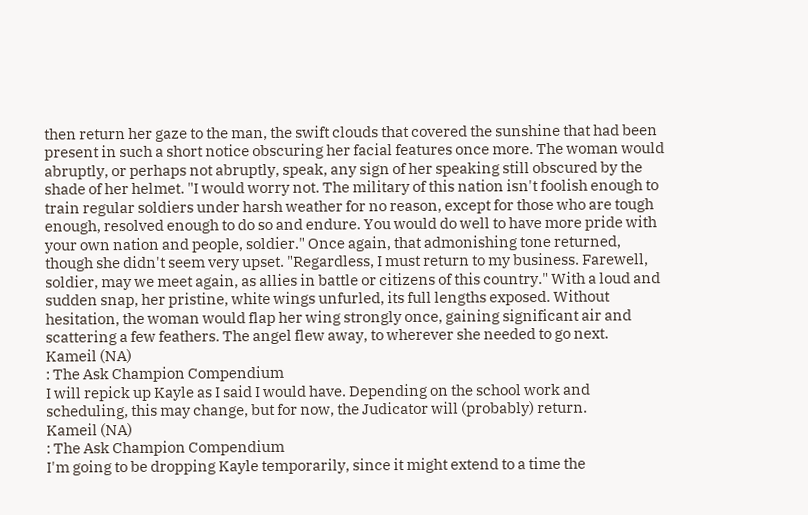then return her gaze to the man, the swift clouds that covered the sunshine that had been present in such a short notice obscuring her facial features once more. The woman would abruptly, or perhaps not abruptly, speak, any sign of her speaking still obscured by the shade of her helmet. "I would worry not. The military of this nation isn't foolish enough to train regular soldiers under harsh weather for no reason, except for those who are tough enough, resolved enough to do so and endure. You would do well to have more pride with your own nation and people, soldier." Once again, that admonishing tone returned, though she didn't seem very upset. "Regardless, I must return to my business. Farewell, soldier, may we meet again, as allies in battle or citizens of this country." With a loud and sudden snap, her pristine, white wings unfurled, its full lengths exposed. Without hesitation, the woman would flap her wing strongly once, gaining significant air and scattering a few feathers. The angel flew away, to wherever she needed to go next.
Kameil (NA)
: The Ask Champion Compendium
I will repick up Kayle as I said I would have. Depending on the school work and scheduling, this may change, but for now, the Judicator will (probably) return.
Kameil (NA)
: The Ask Champion Compendium
I'm going to be dropping Kayle temporarily, since it might extend to a time the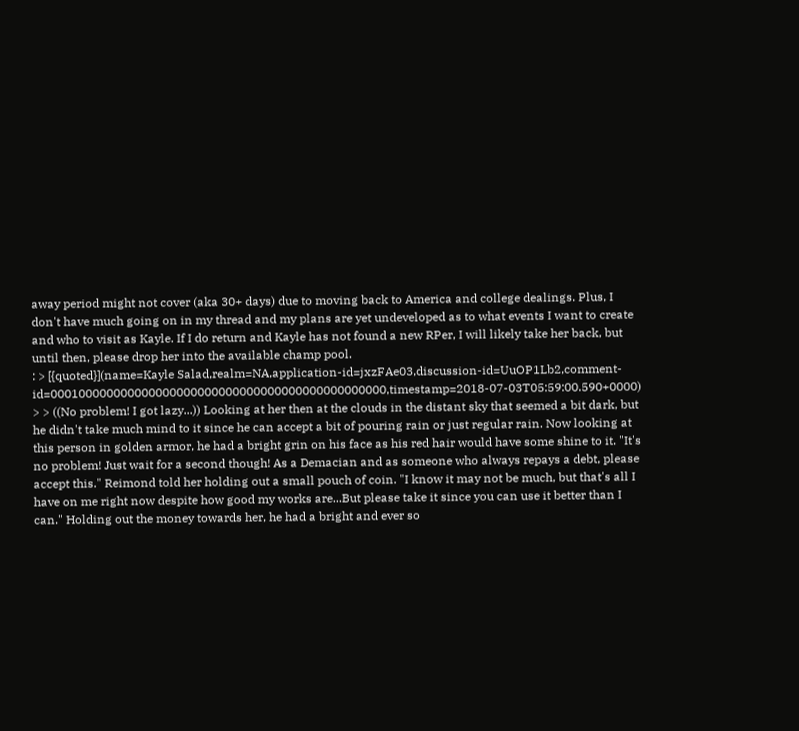away period might not cover (aka 30+ days) due to moving back to America and college dealings. Plus, I don't have much going on in my thread and my plans are yet undeveloped as to what events I want to create and who to visit as Kayle. If I do return and Kayle has not found a new RPer, I will likely take her back, but until then, please drop her into the available champ pool.
: > [{quoted}](name=Kayle Salad,realm=NA,application-id=jxzFAe03,discussion-id=UuOP1Lb2,comment-id=000100000000000000000000000000000000000000000000,timestamp=2018-07-03T05:59:00.590+0000) > > ((No problem! I got lazy...)) Looking at her then at the clouds in the distant sky that seemed a bit dark, but he didn't take much mind to it since he can accept a bit of pouring rain or just regular rain. Now looking at this person in golden armor, he had a bright grin on his face as his red hair would have some shine to it. "It's no problem! Just wait for a second though! As a Demacian and as someone who always repays a debt, please accept this." Reimond told her holding out a small pouch of coin. "I know it may not be much, but that's all I have on me right now despite how good my works are...But please take it since you can use it better than I can." Holding out the money towards her, he had a bright and ever so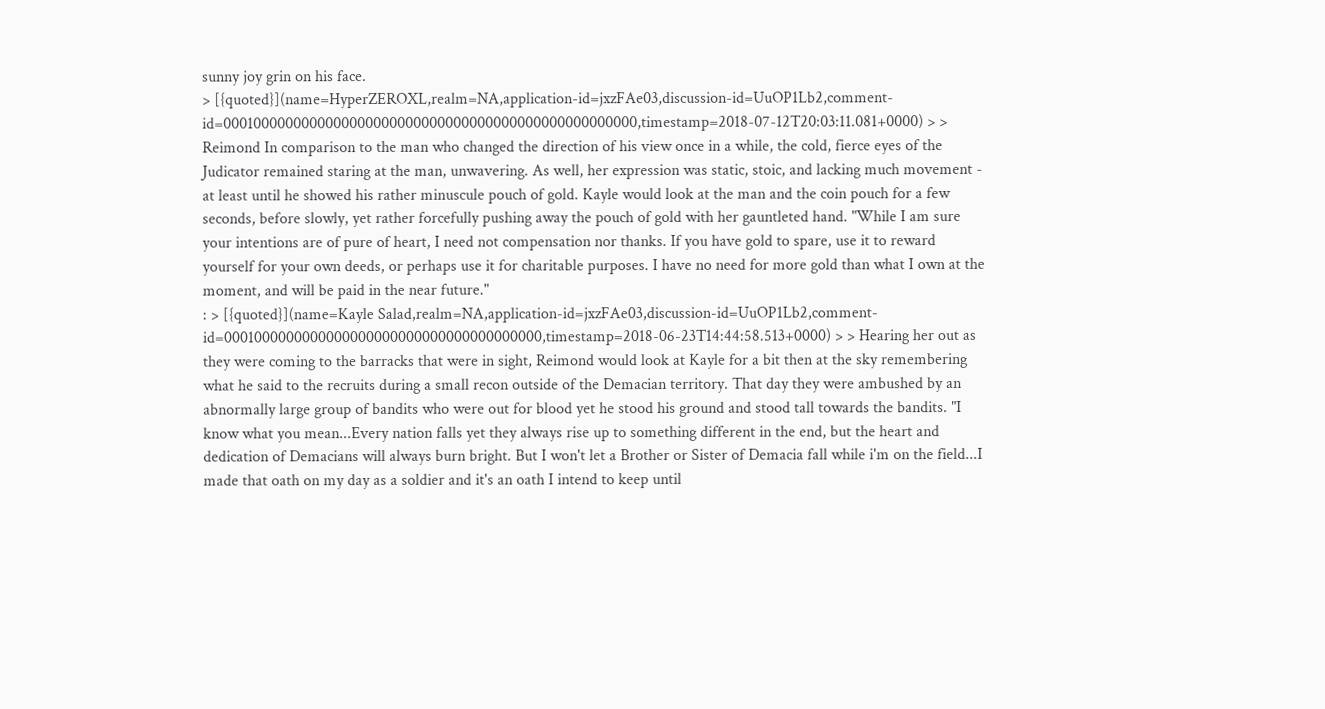sunny joy grin on his face.
> [{quoted}](name=HyperZEROXL,realm=NA,application-id=jxzFAe03,discussion-id=UuOP1Lb2,comment-id=0001000000000000000000000000000000000000000000000000,timestamp=2018-07-12T20:03:11.081+0000) > > Reimond In comparison to the man who changed the direction of his view once in a while, the cold, fierce eyes of the Judicator remained staring at the man, unwavering. As well, her expression was static, stoic, and lacking much movement - at least until he showed his rather minuscule pouch of gold. Kayle would look at the man and the coin pouch for a few seconds, before slowly, yet rather forcefully pushing away the pouch of gold with her gauntleted hand. "While I am sure your intentions are of pure of heart, I need not compensation nor thanks. If you have gold to spare, use it to reward yourself for your own deeds, or perhaps use it for charitable purposes. I have no need for more gold than what I own at the moment, and will be paid in the near future."
: > [{quoted}](name=Kayle Salad,realm=NA,application-id=jxzFAe03,discussion-id=UuOP1Lb2,comment-id=0001000000000000000000000000000000000000,timestamp=2018-06-23T14:44:58.513+0000) > > Hearing her out as they were coming to the barracks that were in sight, Reimond would look at Kayle for a bit then at the sky remembering what he said to the recruits during a small recon outside of the Demacian territory. That day they were ambushed by an abnormally large group of bandits who were out for blood yet he stood his ground and stood tall towards the bandits. "I know what you mean...Every nation falls yet they always rise up to something different in the end, but the heart and dedication of Demacians will always burn bright. But I won't let a Brother or Sister of Demacia fall while i'm on the field...I made that oath on my day as a soldier and it's an oath I intend to keep until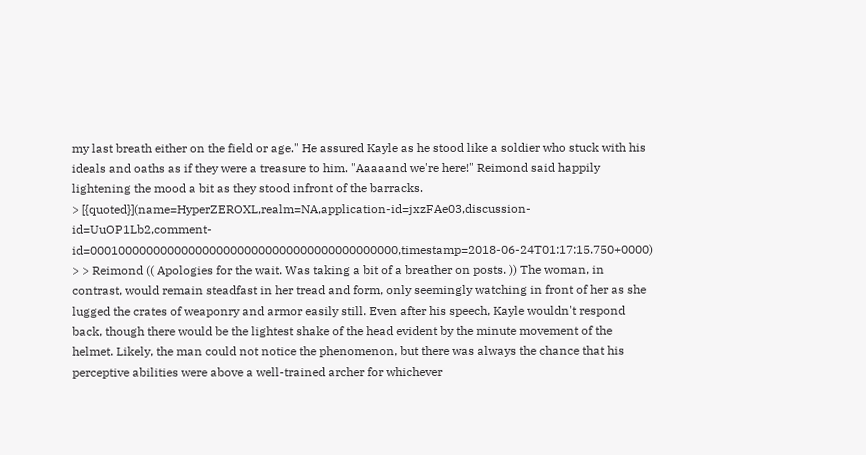my last breath either on the field or age." He assured Kayle as he stood like a soldier who stuck with his ideals and oaths as if they were a treasure to him. "Aaaaand we're here!" Reimond said happily lightening the mood a bit as they stood infront of the barracks.
> [{quoted}](name=HyperZEROXL,realm=NA,application-id=jxzFAe03,discussion-id=UuOP1Lb2,comment-id=00010000000000000000000000000000000000000000,timestamp=2018-06-24T01:17:15.750+0000) > > Reimond (( Apologies for the wait. Was taking a bit of a breather on posts. )) The woman, in contrast, would remain steadfast in her tread and form, only seemingly watching in front of her as she lugged the crates of weaponry and armor easily still. Even after his speech, Kayle wouldn't respond back, though there would be the lightest shake of the head evident by the minute movement of the helmet. Likely, the man could not notice the phenomenon, but there was always the chance that his perceptive abilities were above a well-trained archer for whichever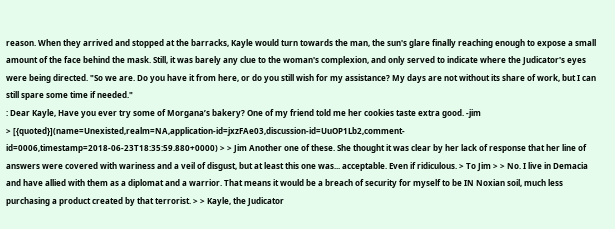reason. When they arrived and stopped at the barracks, Kayle would turn towards the man, the sun's glare finally reaching enough to expose a small amount of the face behind the mask. Still, it was barely any clue to the woman's complexion, and only served to indicate where the Judicator's eyes were being directed. "So we are. Do you have it from here, or do you still wish for my assistance? My days are not without its share of work, but I can still spare some time if needed."
: Dear Kayle, Have you ever try some of Morgana’s bakery? One of my friend told me her cookies taste extra good. -jim
> [{quoted}](name=Unexisted,realm=NA,application-id=jxzFAe03,discussion-id=UuOP1Lb2,comment-id=0006,timestamp=2018-06-23T18:35:59.880+0000) > > Jim Another one of these. She thought it was clear by her lack of response that her line of answers were covered with wariness and a veil of disgust, but at least this one was... acceptable. Even if ridiculous. > To Jim > > No. I live in Demacia and have allied with them as a diplomat and a warrior. That means it would be a breach of security for myself to be IN Noxian soil, much less purchasing a product created by that terrorist. > > Kayle, the Judicator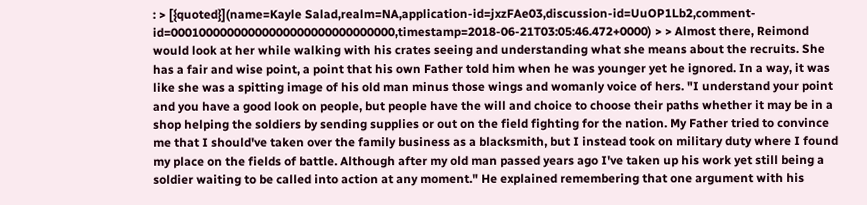: > [{quoted}](name=Kayle Salad,realm=NA,application-id=jxzFAe03,discussion-id=UuOP1Lb2,comment-id=00010000000000000000000000000000,timestamp=2018-06-21T03:05:46.472+0000) > > Almost there, Reimond would look at her while walking with his crates seeing and understanding what she means about the recruits. She has a fair and wise point, a point that his own Father told him when he was younger yet he ignored. In a way, it was like she was a spitting image of his old man minus those wings and womanly voice of hers. "I understand your point and you have a good look on people, but people have the will and choice to choose their paths whether it may be in a shop helping the soldiers by sending supplies or out on the field fighting for the nation. My Father tried to convince me that I should've taken over the family business as a blacksmith, but I instead took on military duty where I found my place on the fields of battle. Although after my old man passed years ago I've taken up his work yet still being a soldier waiting to be called into action at any moment." He explained remembering that one argument with his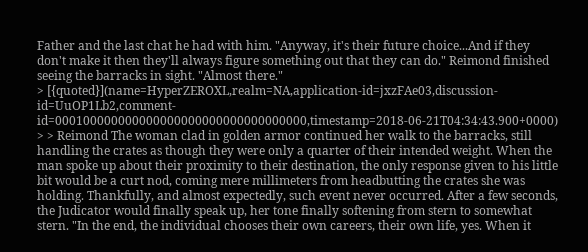Father and the last chat he had with him. "Anyway, it's their future choice...And if they don't make it then they'll always figure something out that they can do." Reimond finished seeing the barracks in sight. "Almost there."
> [{quoted}](name=HyperZEROXL,realm=NA,application-id=jxzFAe03,discussion-id=UuOP1Lb2,comment-id=000100000000000000000000000000000000,timestamp=2018-06-21T04:34:43.900+0000) > > Reimond The woman clad in golden armor continued her walk to the barracks, still handling the crates as though they were only a quarter of their intended weight. When the man spoke up about their proximity to their destination, the only response given to his little bit would be a curt nod, coming mere millimeters from headbutting the crates she was holding. Thankfully, and almost expectedly, such event never occurred. After a few seconds, the Judicator would finally speak up, her tone finally softening from stern to somewhat stern. "In the end, the individual chooses their own careers, their own life, yes. When it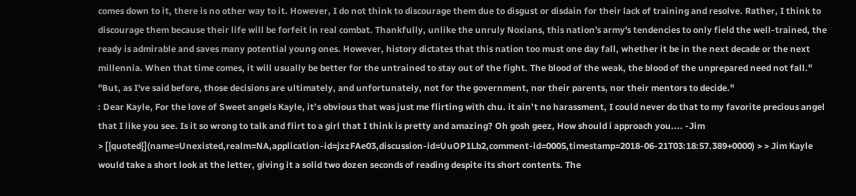comes down to it, there is no other way to it. However, I do not think to discourage them due to disgust or disdain for their lack of training and resolve. Rather, I think to discourage them because their life will be forfeit in real combat. Thankfully, unlike the unruly Noxians, this nation's army's tendencies to only field the well-trained, the ready is admirable and saves many potential young ones. However, history dictates that this nation too must one day fall, whether it be in the next decade or the next millennia. When that time comes, it will usually be better for the untrained to stay out of the fight. The blood of the weak, the blood of the unprepared need not fall." "But, as I've said before, those decisions are ultimately, and unfortunately, not for the government, nor their parents, nor their mentors to decide."
: Dear Kayle, For the love of Sweet angels Kayle, it’s obvious that was just me flirting with chu. it ain’t no harassment, I could never do that to my favorite precious angel that I like you see. Is it so wrong to talk and flirt to a girl that I think is pretty and amazing? Oh gosh geez, How should i approach you.... -Jim
> [{quoted}](name=Unexisted,realm=NA,application-id=jxzFAe03,discussion-id=UuOP1Lb2,comment-id=0005,timestamp=2018-06-21T03:18:57.389+0000) > > Jim Kayle would take a short look at the letter, giving it a solid two dozen seconds of reading despite its short contents. The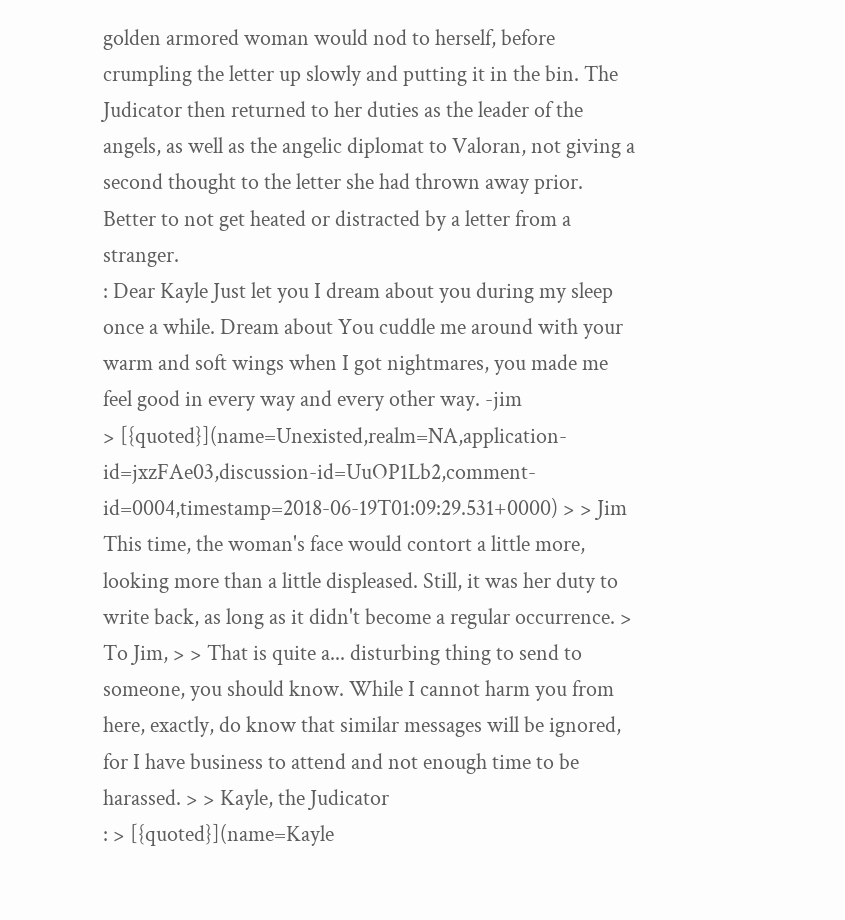golden armored woman would nod to herself, before crumpling the letter up slowly and putting it in the bin. The Judicator then returned to her duties as the leader of the angels, as well as the angelic diplomat to Valoran, not giving a second thought to the letter she had thrown away prior. Better to not get heated or distracted by a letter from a stranger.
: Dear Kayle Just let you I dream about you during my sleep once a while. Dream about You cuddle me around with your warm and soft wings when I got nightmares, you made me feel good in every way and every other way. -jim
> [{quoted}](name=Unexisted,realm=NA,application-id=jxzFAe03,discussion-id=UuOP1Lb2,comment-id=0004,timestamp=2018-06-19T01:09:29.531+0000) > > Jim This time, the woman's face would contort a little more, looking more than a little displeased. Still, it was her duty to write back, as long as it didn't become a regular occurrence. > To Jim, > > That is quite a... disturbing thing to send to someone, you should know. While I cannot harm you from here, exactly, do know that similar messages will be ignored, for I have business to attend and not enough time to be harassed. > > Kayle, the Judicator
: > [{quoted}](name=Kayle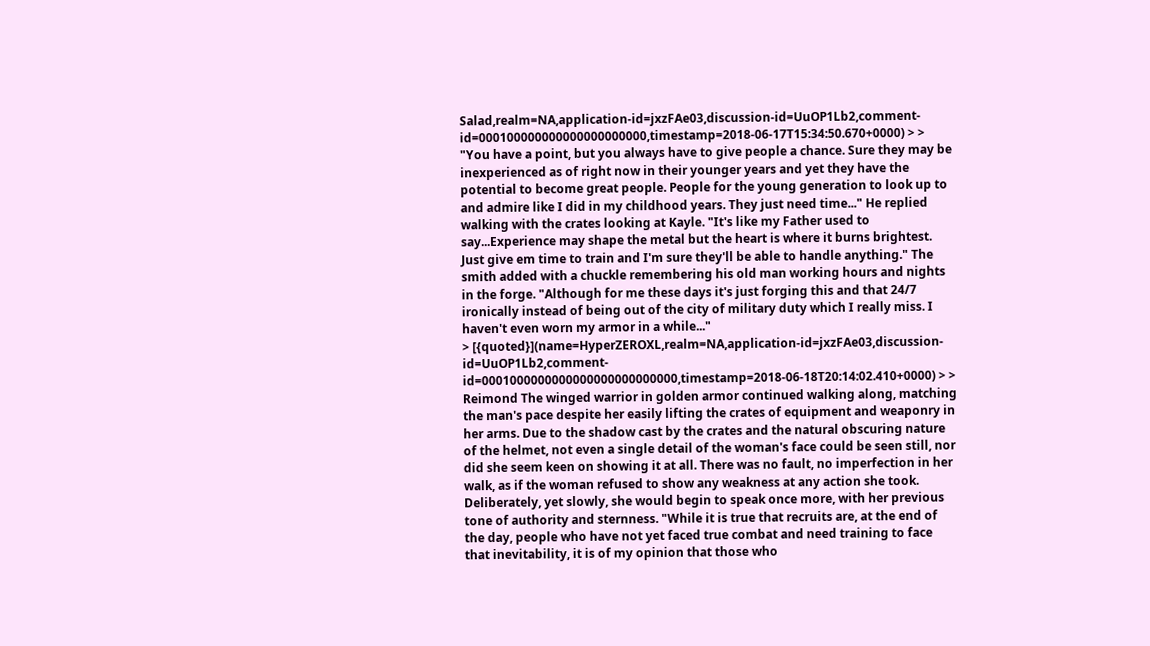Salad,realm=NA,application-id=jxzFAe03,discussion-id=UuOP1Lb2,comment-id=000100000000000000000000,timestamp=2018-06-17T15:34:50.670+0000) > > "You have a point, but you always have to give people a chance. Sure they may be inexperienced as of right now in their younger years and yet they have the potential to become great people. People for the young generation to look up to and admire like I did in my childhood years. They just need time..." He replied walking with the crates looking at Kayle. "It's like my Father used to say...Experience may shape the metal but the heart is where it burns brightest. Just give em time to train and I'm sure they'll be able to handle anything." The smith added with a chuckle remembering his old man working hours and nights in the forge. "Although for me these days it's just forging this and that 24/7 ironically instead of being out of the city of military duty which I really miss. I haven't even worn my armor in a while..."
> [{quoted}](name=HyperZEROXL,realm=NA,application-id=jxzFAe03,discussion-id=UuOP1Lb2,comment-id=0001000000000000000000000000,timestamp=2018-06-18T20:14:02.410+0000) > > Reimond The winged warrior in golden armor continued walking along, matching the man's pace despite her easily lifting the crates of equipment and weaponry in her arms. Due to the shadow cast by the crates and the natural obscuring nature of the helmet, not even a single detail of the woman's face could be seen still, nor did she seem keen on showing it at all. There was no fault, no imperfection in her walk, as if the woman refused to show any weakness at any action she took. Deliberately, yet slowly, she would begin to speak once more, with her previous tone of authority and sternness. "While it is true that recruits are, at the end of the day, people who have not yet faced true combat and need training to face that inevitability, it is of my opinion that those who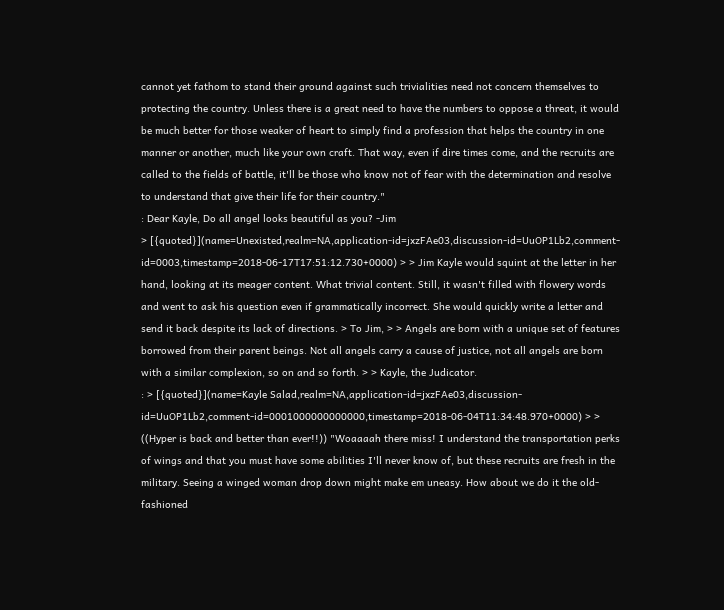cannot yet fathom to stand their ground against such trivialities need not concern themselves to protecting the country. Unless there is a great need to have the numbers to oppose a threat, it would be much better for those weaker of heart to simply find a profession that helps the country in one manner or another, much like your own craft. That way, even if dire times come, and the recruits are called to the fields of battle, it'll be those who know not of fear with the determination and resolve to understand that give their life for their country."
: Dear Kayle, Do all angel looks beautiful as you? -Jim
> [{quoted}](name=Unexisted,realm=NA,application-id=jxzFAe03,discussion-id=UuOP1Lb2,comment-id=0003,timestamp=2018-06-17T17:51:12.730+0000) > > Jim Kayle would squint at the letter in her hand, looking at its meager content. What trivial content. Still, it wasn't filled with flowery words and went to ask his question even if grammatically incorrect. She would quickly write a letter and send it back despite its lack of directions. > To Jim, > > Angels are born with a unique set of features borrowed from their parent beings. Not all angels carry a cause of justice, not all angels are born with a similar complexion, so on and so forth. > > Kayle, the Judicator.
: > [{quoted}](name=Kayle Salad,realm=NA,application-id=jxzFAe03,discussion-id=UuOP1Lb2,comment-id=0001000000000000,timestamp=2018-06-04T11:34:48.970+0000) > > ((Hyper is back and better than ever!!)) "Woaaaah there miss! I understand the transportation perks of wings and that you must have some abilities I'll never know of, but these recruits are fresh in the military. Seeing a winged woman drop down might make em uneasy. How about we do it the old-fashioned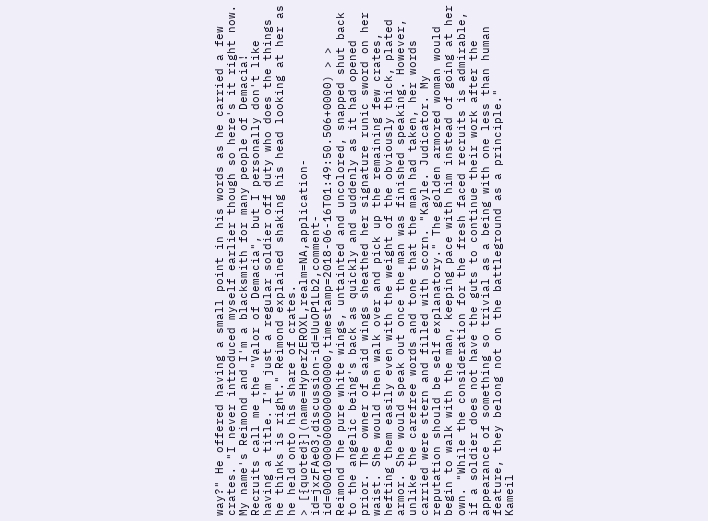way?" He offered having a small point in his words as he carried a few crates. "I never introduced myself earlier though so here's it right now. My name's Reimond and I'm a blacksmith for many people of Demacia! Recruits call me the "Valor of Demacia", but I personally don't like having a title. I'm just a regular soldier off duty who does the things he thinks is right." Reimond explained shaking his head looking at her as he held onto his share of crates.
> [{quoted}](name=HyperZEROXL,realm=NA,application-id=jxzFAe03,discussion-id=UuOP1Lb2,comment-id=00010000000000000000,timestamp=2018-06-16T01:49:50.506+0000) > > Reimond The pure white wings, untainted and uncolored, snapped shut back to the angelic being's back as quickly and suddenly as it had opened prior. The owner of said wings sheathed her signature runic sword on her waist. She would then walk over and pick up the remaining few crates, hefting them easily even with the weight of the obviously thick, plated armor. She would speak out once the man was finished speaking. However, unlike the carefree words and tone that the man had taken, her words carried were stern and filled with scorn. "Kayle. Judicator. My reputation should be self explanatory." The golden armored woman would begin to walk with the man, keeping pace with him instead of going at her own. "While the consideration for the fresh faced recruits is admirable, if a soldier does not have the guts to continue their work after the appearance of something so trivial as a being with one less than human feature, they belong not on the battleground as a principle."
Kameil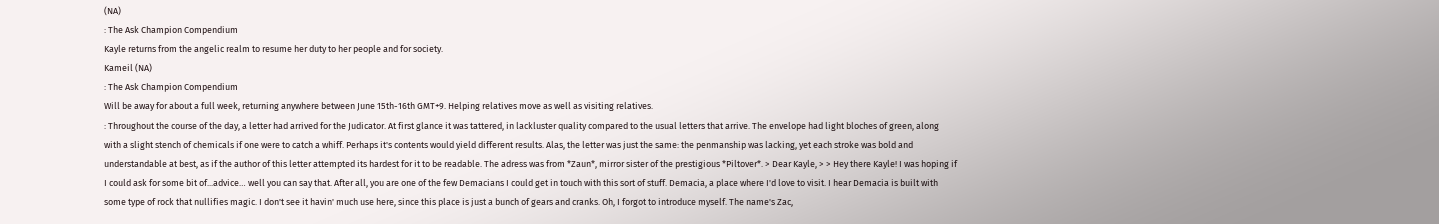(NA)
: The Ask Champion Compendium
Kayle returns from the angelic realm to resume her duty to her people and for society.
Kameil (NA)
: The Ask Champion Compendium
Will be away for about a full week, returning anywhere between June 15th-16th GMT+9. Helping relatives move as well as visiting relatives.
: Throughout the course of the day, a letter had arrived for the Judicator. At first glance it was tattered, in lackluster quality compared to the usual letters that arrive. The envelope had light bloches of green, along with a slight stench of chemicals if one were to catch a whiff. Perhaps it's contents would yield different results. Alas, the letter was just the same: the penmanship was lacking, yet each stroke was bold and understandable at best, as if the author of this letter attempted its hardest for it to be readable. The adress was from *Zaun*, mirror sister of the prestigious *Piltover*. > Dear Kayle, > > Hey there Kayle! I was hoping if I could ask for some bit of...advice… well you can say that. After all, you are one of the few Demacians I could get in touch with this sort of stuff. Demacia, a place where I'd love to visit. I hear Demacia is built with some type of rock that nullifies magic. I don't see it havin' much use here, since this place is just a bunch of gears and cranks. Oh, I forgot to introduce myself. The name's Zac,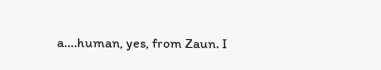a….human, yes, from Zaun. I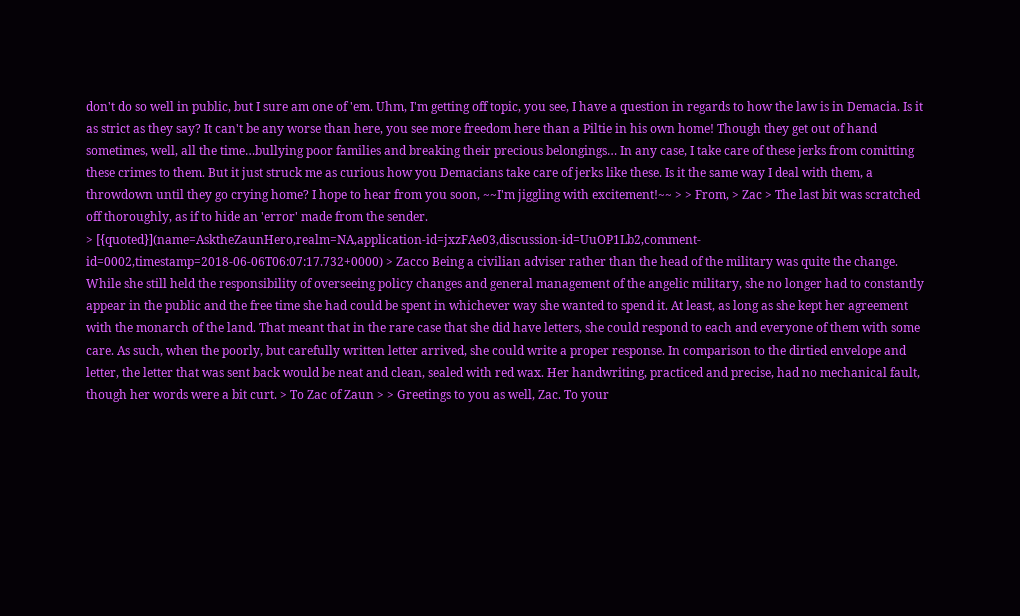don't do so well in public, but I sure am one of 'em. Uhm, I'm getting off topic, you see, I have a question in regards to how the law is in Demacia. Is it as strict as they say? It can't be any worse than here, you see more freedom here than a Piltie in his own home! Though they get out of hand sometimes, well, all the time…bullying poor families and breaking their precious belongings… In any case, I take care of these jerks from comitting these crimes to them. But it just struck me as curious how you Demacians take care of jerks like these. Is it the same way I deal with them, a throwdown until they go crying home? I hope to hear from you soon, ~~I'm jiggling with excitement!~~ > > From, > Zac > The last bit was scratched off thoroughly, as if to hide an 'error' made from the sender.
> [{quoted}](name=AsktheZaunHero,realm=NA,application-id=jxzFAe03,discussion-id=UuOP1Lb2,comment-id=0002,timestamp=2018-06-06T06:07:17.732+0000) > Zacco Being a civilian adviser rather than the head of the military was quite the change. While she still held the responsibility of overseeing policy changes and general management of the angelic military, she no longer had to constantly appear in the public and the free time she had could be spent in whichever way she wanted to spend it. At least, as long as she kept her agreement with the monarch of the land. That meant that in the rare case that she did have letters, she could respond to each and everyone of them with some care. As such, when the poorly, but carefully written letter arrived, she could write a proper response. In comparison to the dirtied envelope and letter, the letter that was sent back would be neat and clean, sealed with red wax. Her handwriting, practiced and precise, had no mechanical fault, though her words were a bit curt. > To Zac of Zaun > > Greetings to you as well, Zac. To your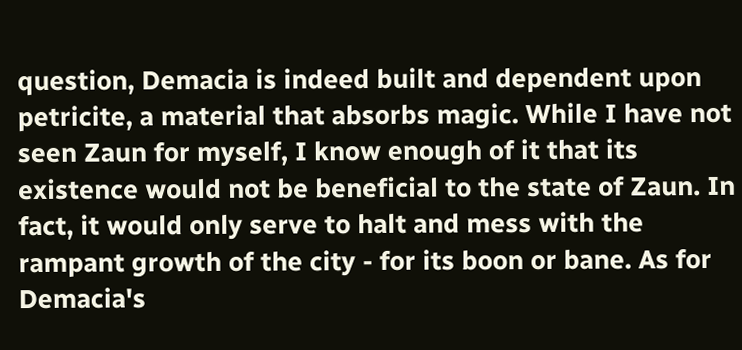question, Demacia is indeed built and dependent upon petricite, a material that absorbs magic. While I have not seen Zaun for myself, I know enough of it that its existence would not be beneficial to the state of Zaun. In fact, it would only serve to halt and mess with the rampant growth of the city - for its boon or bane. As for Demacia's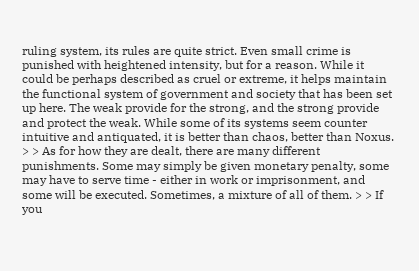ruling system, its rules are quite strict. Even small crime is punished with heightened intensity, but for a reason. While it could be perhaps described as cruel or extreme, it helps maintain the functional system of government and society that has been set up here. The weak provide for the strong, and the strong provide and protect the weak. While some of its systems seem counter intuitive and antiquated, it is better than chaos, better than Noxus. > > As for how they are dealt, there are many different punishments. Some may simply be given monetary penalty, some may have to serve time - either in work or imprisonment, and some will be executed. Sometimes, a mixture of all of them. > > If you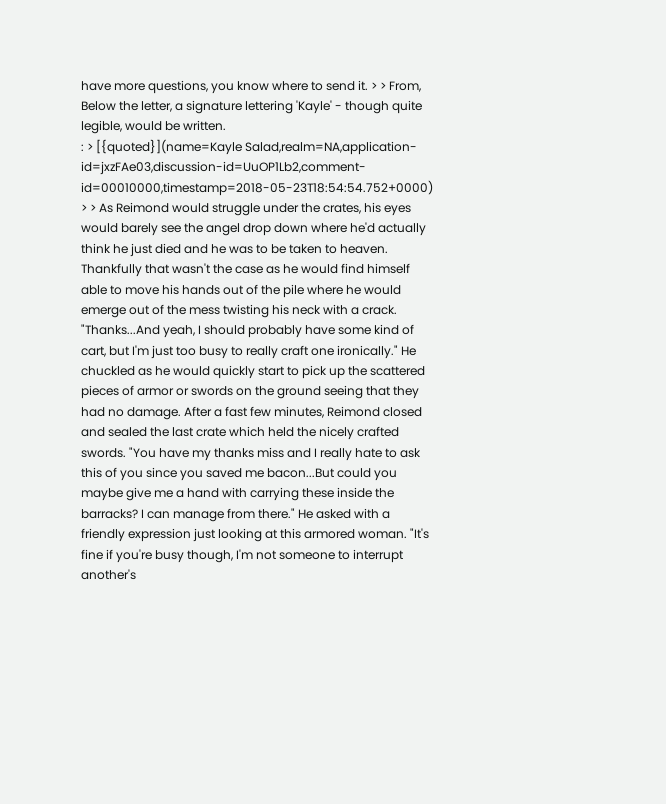have more questions, you know where to send it. > > From, Below the letter, a signature lettering 'Kayle' - though quite legible, would be written.
: > [{quoted}](name=Kayle Salad,realm=NA,application-id=jxzFAe03,discussion-id=UuOP1Lb2,comment-id=00010000,timestamp=2018-05-23T18:54:54.752+0000) > > As Reimond would struggle under the crates, his eyes would barely see the angel drop down where he'd actually think he just died and he was to be taken to heaven. Thankfully that wasn't the case as he would find himself able to move his hands out of the pile where he would emerge out of the mess twisting his neck with a crack. "Thanks...And yeah, I should probably have some kind of cart, but I'm just too busy to really craft one ironically." He chuckled as he would quickly start to pick up the scattered pieces of armor or swords on the ground seeing that they had no damage. After a fast few minutes, Reimond closed and sealed the last crate which held the nicely crafted swords. "You have my thanks miss and I really hate to ask this of you since you saved me bacon...But could you maybe give me a hand with carrying these inside the barracks? I can manage from there." He asked with a friendly expression just looking at this armored woman. "It's fine if you're busy though, I'm not someone to interrupt another's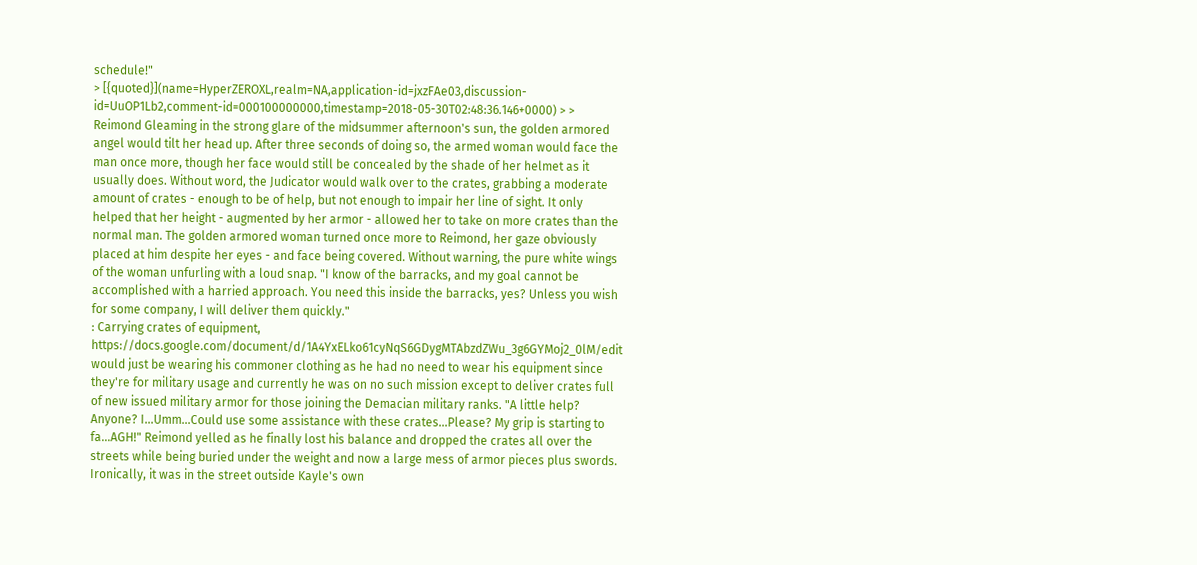schedule!"
> [{quoted}](name=HyperZEROXL,realm=NA,application-id=jxzFAe03,discussion-id=UuOP1Lb2,comment-id=000100000000,timestamp=2018-05-30T02:48:36.146+0000) > > Reimond Gleaming in the strong glare of the midsummer afternoon's sun, the golden armored angel would tilt her head up. After three seconds of doing so, the armed woman would face the man once more, though her face would still be concealed by the shade of her helmet as it usually does. Without word, the Judicator would walk over to the crates, grabbing a moderate amount of crates - enough to be of help, but not enough to impair her line of sight. It only helped that her height - augmented by her armor - allowed her to take on more crates than the normal man. The golden armored woman turned once more to Reimond, her gaze obviously placed at him despite her eyes - and face being covered. Without warning, the pure white wings of the woman unfurling with a loud snap. "I know of the barracks, and my goal cannot be accomplished with a harried approach. You need this inside the barracks, yes? Unless you wish for some company, I will deliver them quickly."
: Carrying crates of equipment, https://docs.google.com/document/d/1A4YxELko61cyNqS6GDygMTAbzdZWu_3g6GYMoj2_0lM/edit would just be wearing his commoner clothing as he had no need to wear his equipment since they're for military usage and currently he was on no such mission except to deliver crates full of new issued military armor for those joining the Demacian military ranks. "A little help? Anyone? I...Umm...Could use some assistance with these crates...Please? My grip is starting to fa...AGH!" Reimond yelled as he finally lost his balance and dropped the crates all over the streets while being buried under the weight and now a large mess of armor pieces plus swords. Ironically, it was in the street outside Kayle's own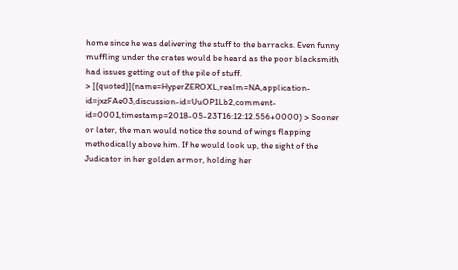home since he was delivering the stuff to the barracks. Even funny muffling under the crates would be heard as the poor blacksmith had issues getting out of the pile of stuff.
> [{quoted}](name=HyperZEROXL,realm=NA,application-id=jxzFAe03,discussion-id=UuOP1Lb2,comment-id=0001,timestamp=2018-05-23T16:12:12.556+0000) > Sooner or later, the man would notice the sound of wings flapping methodically above him. If he would look up, the sight of the Judicator in her golden armor, holding her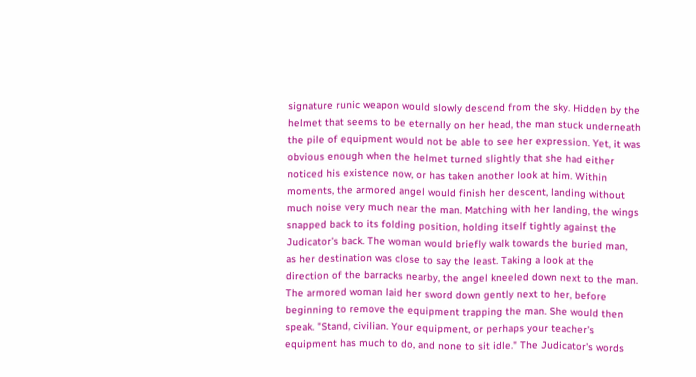signature runic weapon would slowly descend from the sky. Hidden by the helmet that seems to be eternally on her head, the man stuck underneath the pile of equipment would not be able to see her expression. Yet, it was obvious enough when the helmet turned slightly that she had either noticed his existence now, or has taken another look at him. Within moments, the armored angel would finish her descent, landing without much noise very much near the man. Matching with her landing, the wings snapped back to its folding position, holding itself tightly against the Judicator's back. The woman would briefly walk towards the buried man, as her destination was close to say the least. Taking a look at the direction of the barracks nearby, the angel kneeled down next to the man. The armored woman laid her sword down gently next to her, before beginning to remove the equipment trapping the man. She would then speak. "Stand, civilian. Your equipment, or perhaps your teacher's equipment has much to do, and none to sit idle." The Judicator's words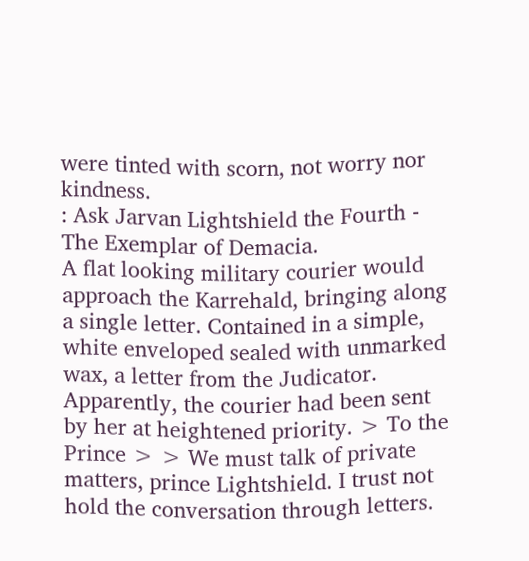were tinted with scorn, not worry nor kindness.
: Ask Jarvan Lightshield the Fourth - The Exemplar of Demacia.
A flat looking military courier would approach the Karrehald, bringing along a single letter. Contained in a simple, white enveloped sealed with unmarked wax, a letter from the Judicator. Apparently, the courier had been sent by her at heightened priority. > To the Prince > > We must talk of private matters, prince Lightshield. I trust not hold the conversation through letters.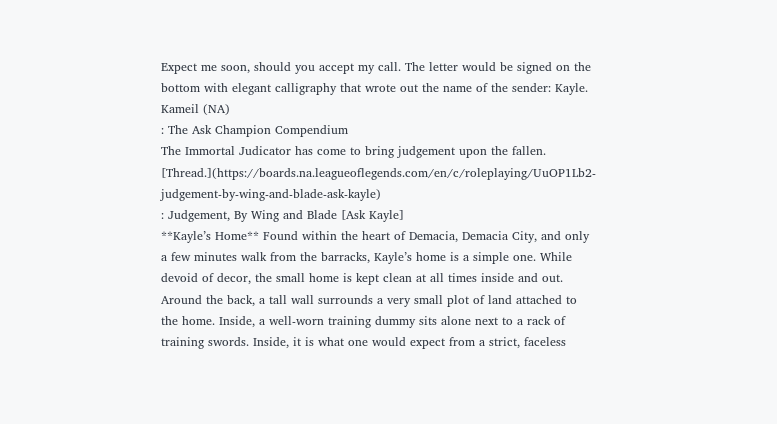Expect me soon, should you accept my call. The letter would be signed on the bottom with elegant calligraphy that wrote out the name of the sender: Kayle.
Kameil (NA)
: The Ask Champion Compendium
The Immortal Judicator has come to bring judgement upon the fallen. [Thread.](https://boards.na.leagueoflegends.com/en/c/roleplaying/UuOP1Lb2-judgement-by-wing-and-blade-ask-kayle)
: Judgement, By Wing and Blade [Ask Kayle]
**Kayle’s Home** Found within the heart of Demacia, Demacia City, and only a few minutes walk from the barracks, Kayle’s home is a simple one. While devoid of decor, the small home is kept clean at all times inside and out. Around the back, a tall wall surrounds a very small plot of land attached to the home. Inside, a well-worn training dummy sits alone next to a rack of training swords. Inside, it is what one would expect from a strict, faceless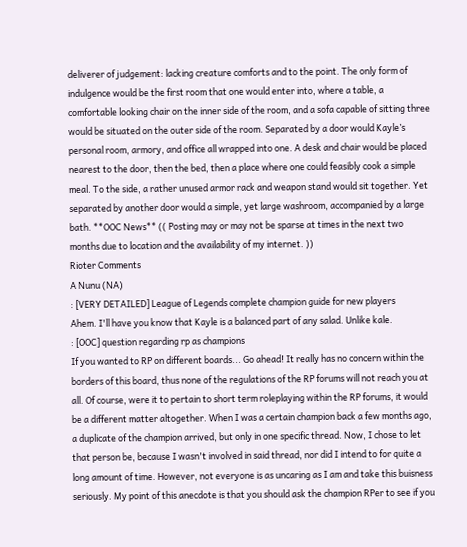deliverer of judgement: lacking creature comforts and to the point. The only form of indulgence would be the first room that one would enter into, where a table, a comfortable looking chair on the inner side of the room, and a sofa capable of sitting three would be situated on the outer side of the room. Separated by a door would Kayle’s personal room, armory, and office all wrapped into one. A desk and chair would be placed nearest to the door, then the bed, then a place where one could feasibly cook a simple meal. To the side, a rather unused armor rack and weapon stand would sit together. Yet separated by another door would a simple, yet large washroom, accompanied by a large bath. **OOC News** (( Posting may or may not be sparse at times in the next two months due to location and the availability of my internet. ))
Rioter Comments
A Nunu (NA)
: [VERY DETAILED] League of Legends complete champion guide for new players
Ahem. I'll have you know that Kayle is a balanced part of any salad. Unlike kale.
: [OOC] question regarding rp as champions
If you wanted to RP on different boards... Go ahead! It really has no concern within the borders of this board, thus none of the regulations of the RP forums will not reach you at all. Of course, were it to pertain to short term roleplaying within the RP forums, it would be a different matter altogether. When I was a certain champion back a few months ago, a duplicate of the champion arrived, but only in one specific thread. Now, I chose to let that person be, because I wasn't involved in said thread, nor did I intend to for quite a long amount of time. However, not everyone is as uncaring as I am and take this buisness seriously. My point of this anecdote is that you should ask the champion RPer to see if you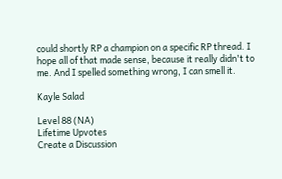could shortly RP a champion on a specific RP thread. I hope all of that made sense, because it really didn't to me. And I spelled something wrong, I can smell it.

Kayle Salad

Level 88 (NA)
Lifetime Upvotes
Create a Discussion